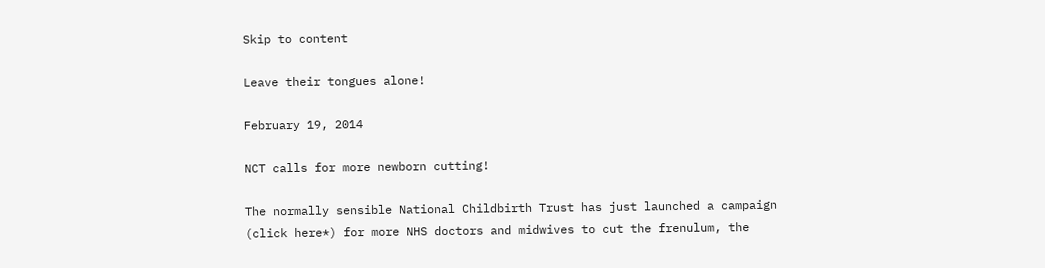Skip to content

Leave their tongues alone!

February 19, 2014

NCT calls for more newborn cutting!

The normally sensible National Childbirth Trust has just launched a campaign (click here*) for more NHS doctors and midwives to cut the frenulum, the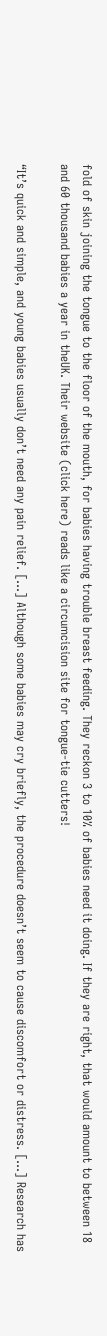fold of skin joining the tongue to the floor of the mouth, for babies having trouble breast feeding. They reckon 3 to 10% of babies need it doing. If they are right, that would amount to between 18 and 60 thousand babies a year in theUK. Their website (click here) reads like a circumcision site for tongue-tie cutters!

“It’s quick and simple, and young babies usually don’t need any pain relief. […] Although some babies may cry briefly, the procedure doesn’t seem to cause discomfort or distress. […] Research has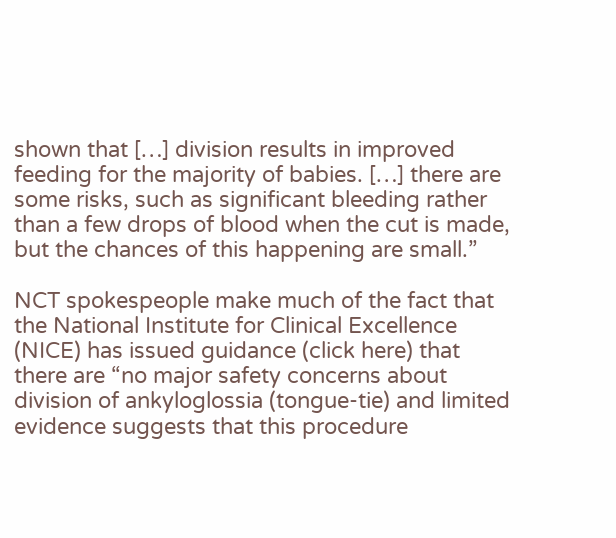shown that […] division results in improved feeding for the majority of babies. […] there are some risks, such as significant bleeding rather than a few drops of blood when the cut is made, but the chances of this happening are small.”

NCT spokespeople make much of the fact that the National Institute for Clinical Excellence (NICE) has issued guidance (click here) that there are “no major safety concerns about division of ankyloglossia (tongue‐tie) and limited evidence suggests that this procedure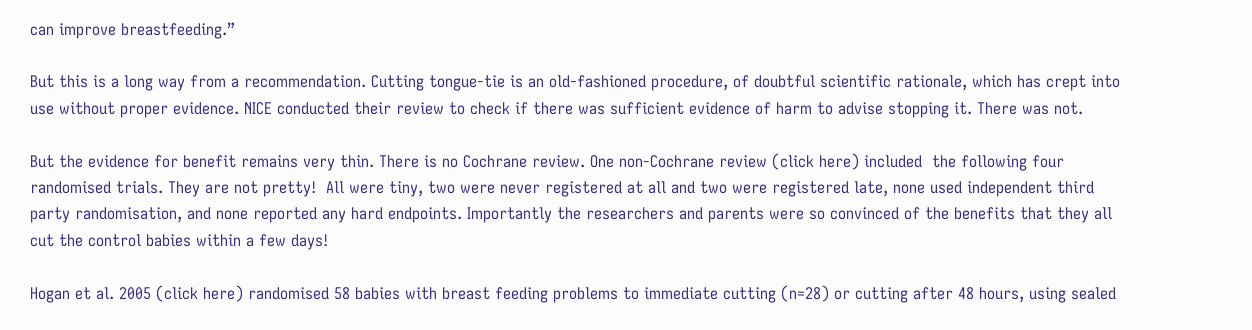can improve breastfeeding.”

But this is a long way from a recommendation. Cutting tongue-tie is an old-fashioned procedure, of doubtful scientific rationale, which has crept into use without proper evidence. NICE conducted their review to check if there was sufficient evidence of harm to advise stopping it. There was not.

But the evidence for benefit remains very thin. There is no Cochrane review. One non-Cochrane review (click here) included  the following four randomised trials. They are not pretty!  All were tiny, two were never registered at all and two were registered late, none used independent third party randomisation, and none reported any hard endpoints. Importantly the researchers and parents were so convinced of the benefits that they all cut the control babies within a few days!

Hogan et al. 2005 (click here) randomised 58 babies with breast feeding problems to immediate cutting (n=28) or cutting after 48 hours, using sealed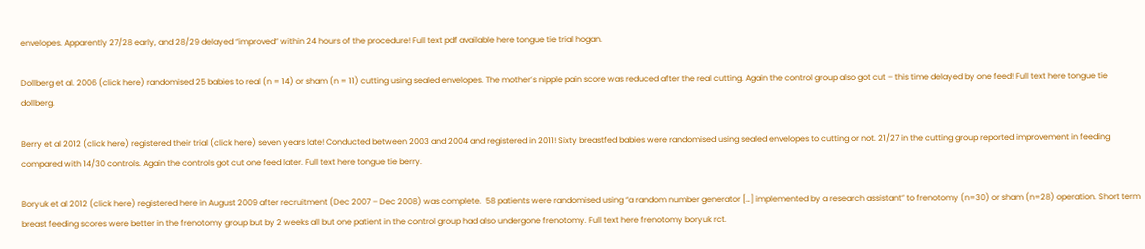envelopes. Apparently 27/28 early, and 28/29 delayed “improved” within 24 hours of the procedure! Full text pdf available here tongue tie trial hogan.

Dollberg et al. 2006 (click here) randomised 25 babies to real (n = 14) or sham (n = 11) cutting using sealed envelopes. The mother’s nipple pain score was reduced after the real cutting. Again the control group also got cut – this time delayed by one feed! Full text here tongue tie dollberg.

Berry et al 2012 (click here) registered their trial (click here) seven years late! Conducted between 2003 and 2004 and registered in 2011! Sixty breastfed babies were randomised using sealed envelopes to cutting or not. 21/27 in the cutting group reported improvement in feeding compared with 14/30 controls. Again the controls got cut one feed later. Full text here tongue tie berry.

Boryuk et al 2012 (click here) registered here in August 2009 after recruitment (Dec 2007 – Dec 2008) was complete.  58 patients were randomised using “a random number generator […] implemented by a research assistant” to frenotomy (n=30) or sham (n=28) operation. Short term breast feeding scores were better in the frenotomy group but by 2 weeks all but one patient in the control group had also undergone frenotomy. Full text here frenotomy boryuk rct.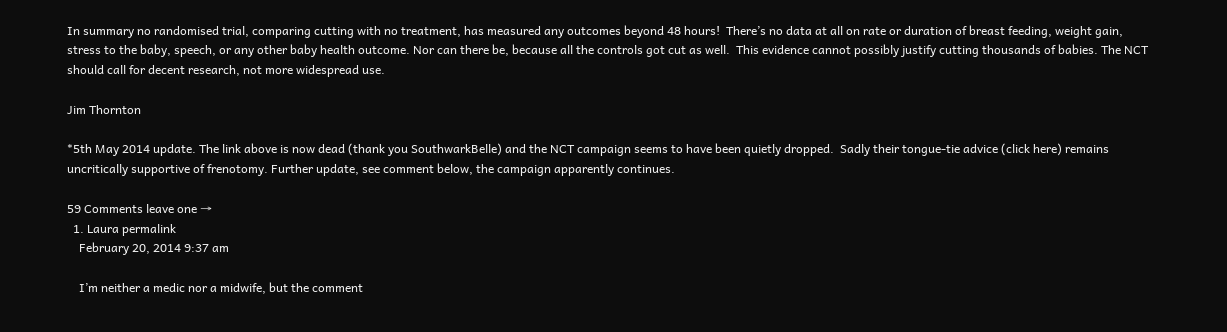In summary no randomised trial, comparing cutting with no treatment, has measured any outcomes beyond 48 hours!  There’s no data at all on rate or duration of breast feeding, weight gain, stress to the baby, speech, or any other baby health outcome. Nor can there be, because all the controls got cut as well.  This evidence cannot possibly justify cutting thousands of babies. The NCT should call for decent research, not more widespread use.

Jim Thornton

*5th May 2014 update. The link above is now dead (thank you SouthwarkBelle) and the NCT campaign seems to have been quietly dropped.  Sadly their tongue-tie advice (click here) remains uncritically supportive of frenotomy. Further update, see comment below, the campaign apparently continues.

59 Comments leave one →
  1. Laura permalink
    February 20, 2014 9:37 am

    I’m neither a medic nor a midwife, but the comment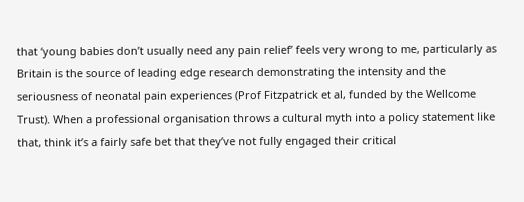that ‘young babies don’t usually need any pain relief’ feels very wrong to me, particularly as Britain is the source of leading edge research demonstrating the intensity and the seriousness of neonatal pain experiences (Prof Fitzpatrick et al, funded by the Wellcome Trust). When a professional organisation throws a cultural myth into a policy statement like that, think it’s a fairly safe bet that they’ve not fully engaged their critical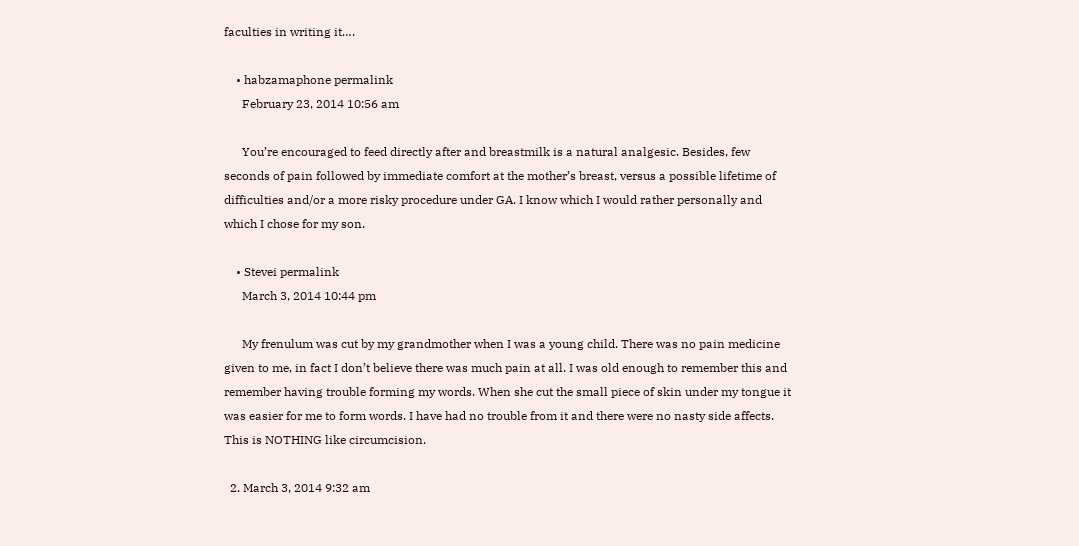faculties in writing it….

    • habzamaphone permalink
      February 23, 2014 10:56 am

      You’re encouraged to feed directly after and breastmilk is a natural analgesic. Besides, few seconds of pain followed by immediate comfort at the mother’s breast, versus a possible lifetime of difficulties and/or a more risky procedure under GA. I know which I would rather personally and which I chose for my son.

    • Stevei permalink
      March 3, 2014 10:44 pm

      My frenulum was cut by my grandmother when I was a young child. There was no pain medicine given to me, in fact I don’t believe there was much pain at all. I was old enough to remember this and remember having trouble forming my words. When she cut the small piece of skin under my tongue it was easier for me to form words. I have had no trouble from it and there were no nasty side affects. This is NOTHING like circumcision.

  2. March 3, 2014 9:32 am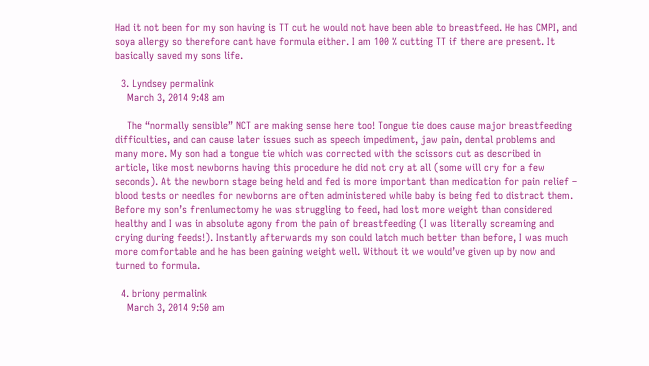Had it not been for my son having is TT cut he would not have been able to breastfeed. He has CMPI, and soya allergy so therefore cant have formula either. I am 100 % cutting TT if there are present. It basically saved my sons life.

  3. Lyndsey permalink
    March 3, 2014 9:48 am

    The “normally sensible” NCT are making sense here too! Tongue tie does cause major breastfeeding difficulties, and can cause later issues such as speech impediment, jaw pain, dental problems and many more. My son had a tongue tie which was corrected with the scissors cut as described in article, like most newborns having this procedure he did not cry at all (some will cry for a few seconds). At the newborn stage being held and fed is more important than medication for pain relief – blood tests or needles for newborns are often administered while baby is being fed to distract them. Before my son’s frenlumectomy he was struggling to feed, had lost more weight than considered healthy and I was in absolute agony from the pain of breastfeeding (I was literally screaming and crying during feeds!). Instantly afterwards my son could latch much better than before, I was much more comfortable and he has been gaining weight well. Without it we would’ve given up by now and turned to formula.

  4. briony permalink
    March 3, 2014 9:50 am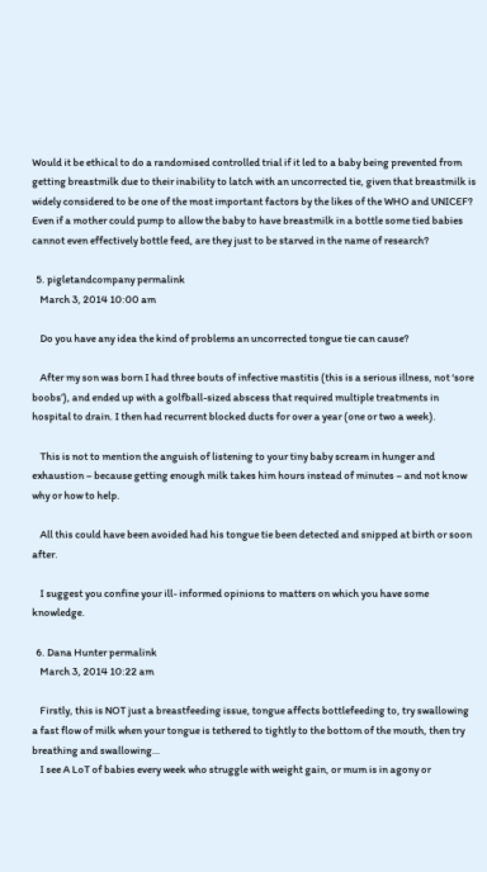Would it be ethical to do a randomised controlled trial if it led to a baby being prevented from getting breastmilk due to their inability to latch with an uncorrected tie, given that breastmilk is widely considered to be one of the most important factors by the likes of the WHO and UNICEF? Even if a mother could pump to allow the baby to have breastmilk in a bottle some tied babies cannot even effectively bottle feed, are they just to be starved in the name of research?

  5. pigletandcompany permalink
    March 3, 2014 10:00 am

    Do you have any idea the kind of problems an uncorrected tongue tie can cause?

    After my son was born I had three bouts of infective mastitis (this is a serious illness, not ‘sore boobs’), and ended up with a golfball-sized abscess that required multiple treatments in hospital to drain. I then had recurrent blocked ducts for over a year (one or two a week).

    This is not to mention the anguish of listening to your tiny baby scream in hunger and exhaustion – because getting enough milk takes him hours instead of minutes – and not know why or how to help.

    All this could have been avoided had his tongue tie been detected and snipped at birth or soon after.

    I suggest you confine your ill- informed opinions to matters on which you have some knowledge.

  6. Dana Hunter permalink
    March 3, 2014 10:22 am

    Firstly, this is NOT just a breastfeeding issue, tongue affects bottlefeeding to, try swallowing a fast flow of milk when your tongue is tethered to tightly to the bottom of the mouth, then try breathing and swallowing…
    I see A LoT of babies every week who struggle with weight gain, or mum is in agony or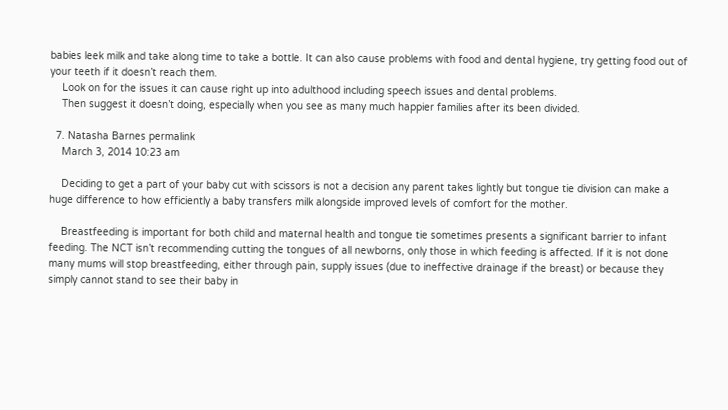babies leek milk and take along time to take a bottle. It can also cause problems with food and dental hygiene, try getting food out of your teeth if it doesn’t reach them.
    Look on for the issues it can cause right up into adulthood including speech issues and dental problems.
    Then suggest it doesn’t doing, especially when you see as many much happier families after its been divided.

  7. Natasha Barnes permalink
    March 3, 2014 10:23 am

    Deciding to get a part of your baby cut with scissors is not a decision any parent takes lightly but tongue tie division can make a huge difference to how efficiently a baby transfers milk alongside improved levels of comfort for the mother.

    Breastfeeding is important for both child and maternal health and tongue tie sometimes presents a significant barrier to infant feeding. The NCT isn’t recommending cutting the tongues of all newborns, only those in which feeding is affected. If it is not done many mums will stop breastfeeding, either through pain, supply issues (due to ineffective drainage if the breast) or because they simply cannot stand to see their baby in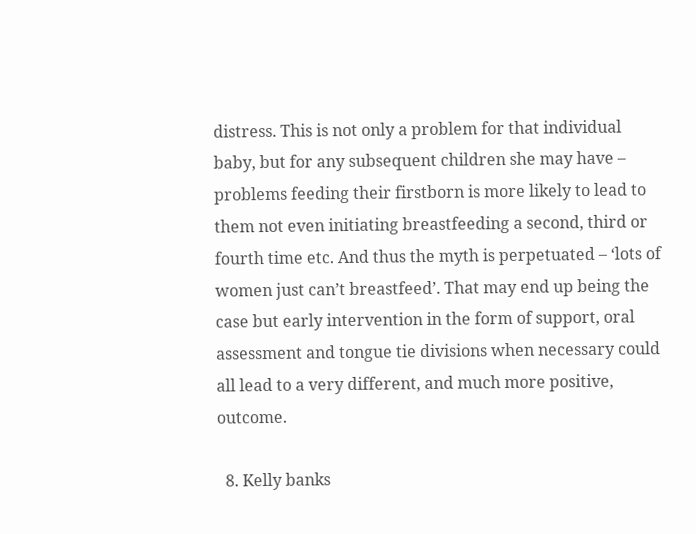distress. This is not only a problem for that individual baby, but for any subsequent children she may have – problems feeding their firstborn is more likely to lead to them not even initiating breastfeeding a second, third or fourth time etc. And thus the myth is perpetuated – ‘lots of women just can’t breastfeed’. That may end up being the case but early intervention in the form of support, oral assessment and tongue tie divisions when necessary could all lead to a very different, and much more positive, outcome.

  8. Kelly banks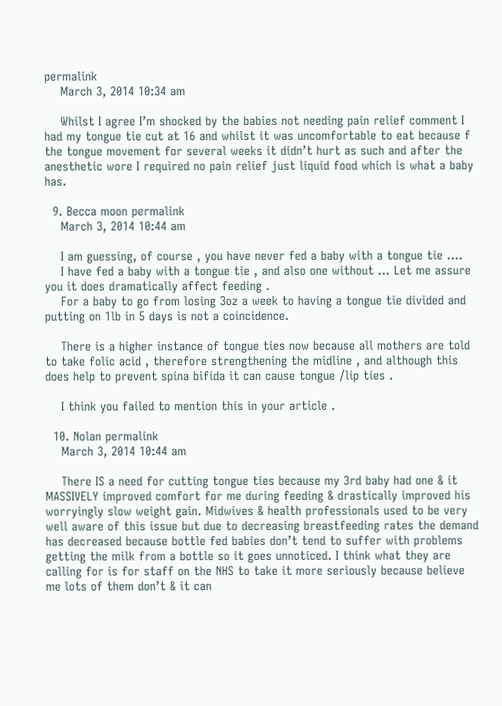permalink
    March 3, 2014 10:34 am

    Whilst I agree I’m shocked by the babies not needing pain relief comment I had my tongue tie cut at 16 and whilst it was uncomfortable to eat because f the tongue movement for several weeks it didn’t hurt as such and after the anesthetic wore I required no pain relief just liquid food which is what a baby has.

  9. Becca moon permalink
    March 3, 2014 10:44 am

    I am guessing, of course , you have never fed a baby with a tongue tie ….
    I have fed a baby with a tongue tie , and also one without … Let me assure you it does dramatically affect feeding .
    For a baby to go from losing 3oz a week to having a tongue tie divided and putting on 1lb in 5 days is not a coincidence.

    There is a higher instance of tongue ties now because all mothers are told to take folic acid , therefore strengthening the midline , and although this does help to prevent spina bifida it can cause tongue /lip ties .

    I think you failed to mention this in your article .

  10. Nolan permalink
    March 3, 2014 10:44 am

    There IS a need for cutting tongue ties because my 3rd baby had one & it MASSIVELY improved comfort for me during feeding & drastically improved his worryingly slow weight gain. Midwives & health professionals used to be very well aware of this issue but due to decreasing breastfeeding rates the demand has decreased because bottle fed babies don’t tend to suffer with problems getting the milk from a bottle so it goes unnoticed. I think what they are calling for is for staff on the NHS to take it more seriously because believe me lots of them don’t & it can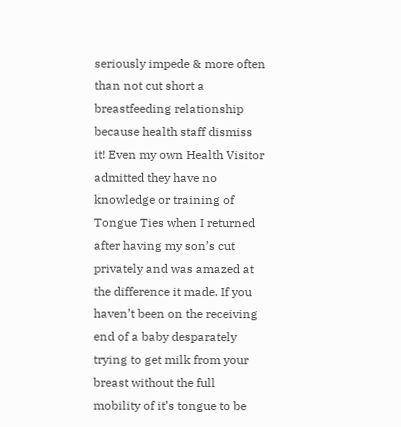seriously impede & more often than not cut short a breastfeeding relationship because health staff dismiss it! Even my own Health Visitor admitted they have no knowledge or training of Tongue Ties when I returned after having my son’s cut privately and was amazed at the difference it made. If you haven’t been on the receiving end of a baby desparately trying to get milk from your breast without the full mobility of it’s tongue to be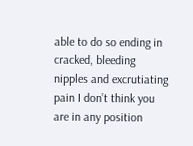able to do so ending in cracked, bleeding nipples and excrutiating pain I don’t think you are in any position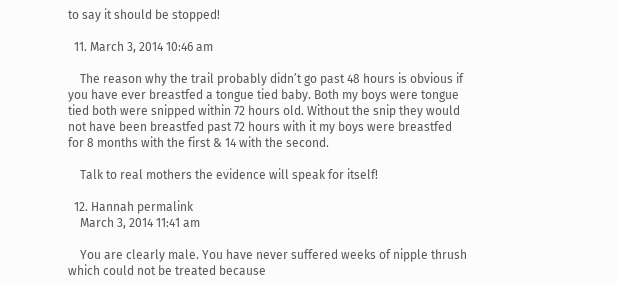to say it should be stopped!

  11. March 3, 2014 10:46 am

    The reason why the trail probably didn’t go past 48 hours is obvious if you have ever breastfed a tongue tied baby. Both my boys were tongue tied both were snipped within 72 hours old. Without the snip they would not have been breastfed past 72 hours with it my boys were breastfed for 8 months with the first & 14 with the second.

    Talk to real mothers the evidence will speak for itself!

  12. Hannah permalink
    March 3, 2014 11:41 am

    You are clearly male. You have never suffered weeks of nipple thrush which could not be treated because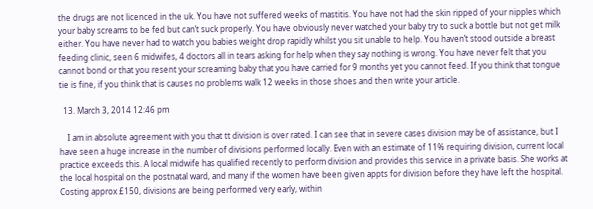the drugs are not licenced in the uk. You have not suffered weeks of mastitis. You have not had the skin ripped of your nipples which your baby screams to be fed but can’t suck properly. You have obviously never watched your baby try to suck a bottle but not get milk either. You have never had to watch you babies weight drop rapidly whilst you sit unable to help. You haven’t stood outside a breast feeding clinic, seen 6 midwifes, 4 doctors all in tears asking for help when they say nothing is wrong. You have never felt that you cannot bond or that you resent your screaming baby that you have carried for 9 months yet you cannot feed. If you think that tongue tie is fine, if you think that is causes no problems walk 12 weeks in those shoes and then write your article.

  13. March 3, 2014 12:46 pm

    I am in absolute agreement with you that tt division is over rated. I can see that in severe cases division may be of assistance, but I have seen a huge increase in the number of divisions performed locally. Even with an estimate of 11% requiring division, current local practice exceeds this. A local midwife has qualified recently to perform division and provides this service in a private basis. She works at the local hospital on the postnatal ward, and many if the women have been given appts for division before they have left the hospital. Costing approx £150, divisions are being performed very early, within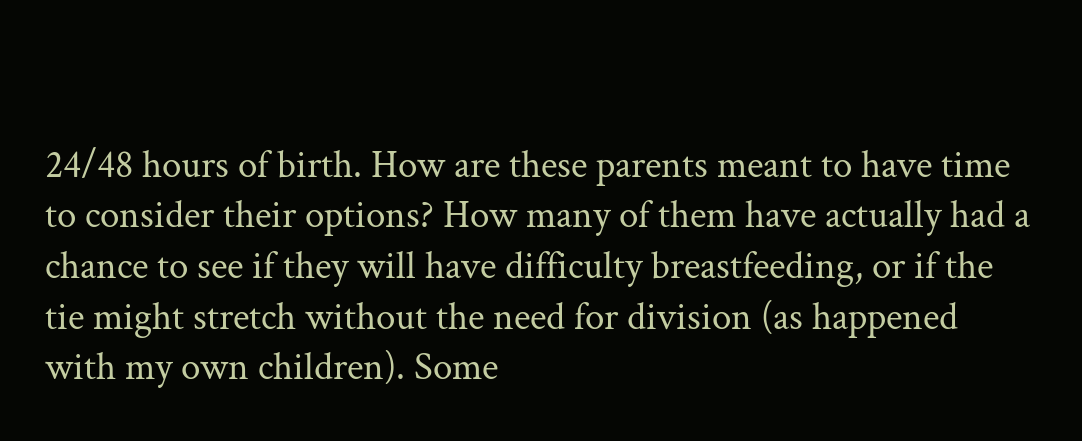24/48 hours of birth. How are these parents meant to have time to consider their options? How many of them have actually had a chance to see if they will have difficulty breastfeeding, or if the tie might stretch without the need for division (as happened with my own children). Some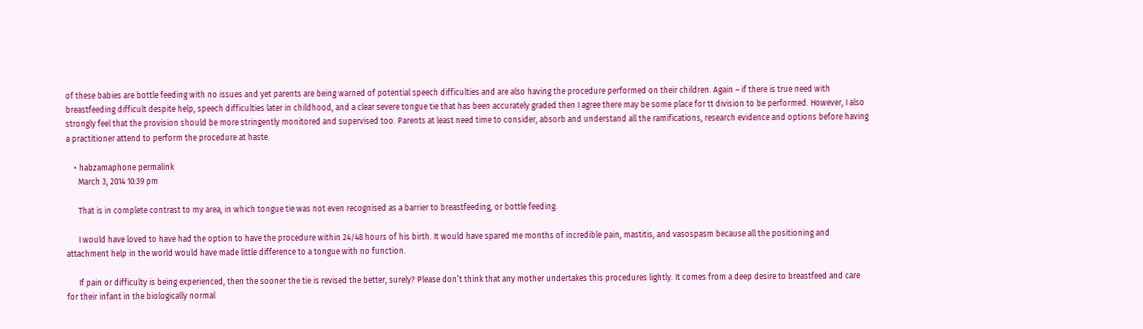of these babies are bottle feeding with no issues and yet parents are being warned of potential speech difficulties and are also having the procedure performed on their children. Again – if there is true need with breastfeeding difficult despite help, speech difficulties later in childhood, and a clear severe tongue tie that has been accurately graded then I agree there may be some place for tt division to be performed. However, I also strongly feel that the provision should be more stringently monitored and supervised too. Parents at least need time to consider, absorb and understand all the ramifications, research evidence and options before having a practitioner attend to perform the procedure at haste.

    • habzamaphone permalink
      March 3, 2014 10:39 pm

      That is in complete contrast to my area, in which tongue tie was not even recognised as a barrier to breastfeeding, or bottle feeding.

      I would have loved to have had the option to have the procedure within 24/48 hours of his birth. It would have spared me months of incredible pain, mastitis, and vasospasm because all the positioning and attachment help in the world would have made little difference to a tongue with no function.

      If pain or difficulty is being experienced, then the sooner the tie is revised the better, surely? Please don’t think that any mother undertakes this procedures lightly. It comes from a deep desire to breastfeed and care for their infant in the biologically normal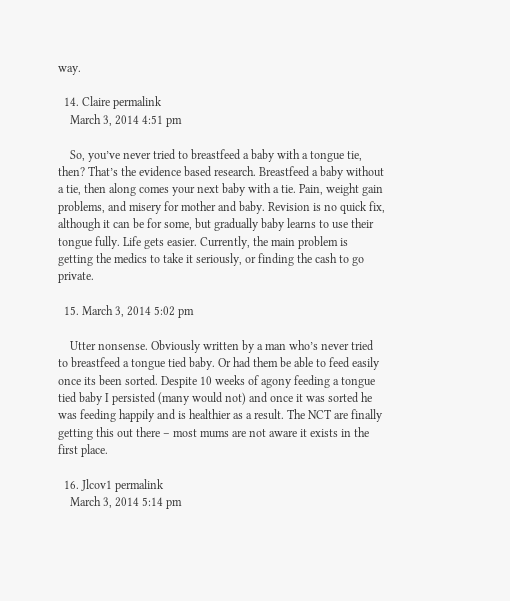way.

  14. Claire permalink
    March 3, 2014 4:51 pm

    So, you’ve never tried to breastfeed a baby with a tongue tie, then? That’s the evidence based research. Breastfeed a baby without a tie, then along comes your next baby with a tie. Pain, weight gain problems, and misery for mother and baby. Revision is no quick fix, although it can be for some, but gradually baby learns to use their tongue fully. Life gets easier. Currently, the main problem is getting the medics to take it seriously, or finding the cash to go private.

  15. March 3, 2014 5:02 pm

    Utter nonsense. Obviously written by a man who’s never tried to breastfeed a tongue tied baby. Or had them be able to feed easily once its been sorted. Despite 10 weeks of agony feeding a tongue tied baby I persisted (many would not) and once it was sorted he was feeding happily and is healthier as a result. The NCT are finally getting this out there – most mums are not aware it exists in the first place.

  16. Jlcov1 permalink
    March 3, 2014 5:14 pm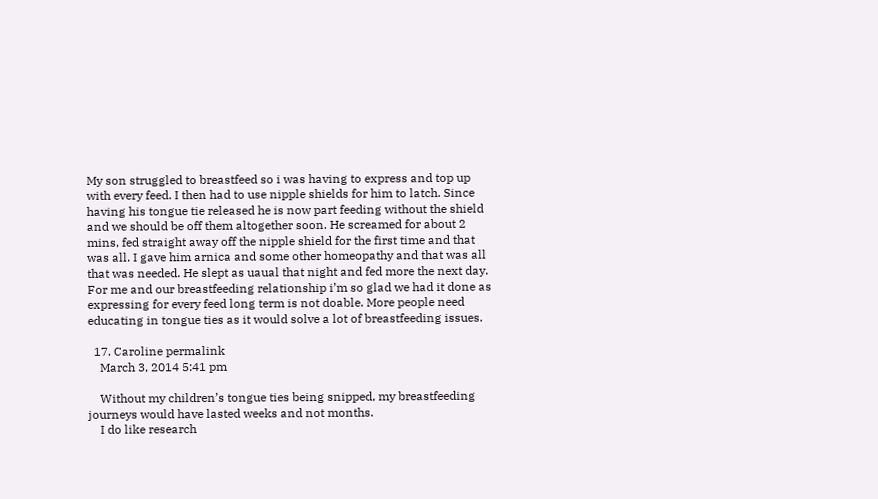My son struggled to breastfeed so i was having to express and top up with every feed. I then had to use nipple shields for him to latch. Since having his tongue tie released he is now part feeding without the shield and we should be off them altogether soon. He screamed for about 2 mins, fed straight away off the nipple shield for the first time and that was all. I gave him arnica and some other homeopathy and that was all that was needed. He slept as uaual that night and fed more the next day. For me and our breastfeeding relationship i’m so glad we had it done as expressing for every feed long term is not doable. More people need educating in tongue ties as it would solve a lot of breastfeeding issues.

  17. Caroline permalink
    March 3, 2014 5:41 pm

    Without my children’s tongue ties being snipped, my breastfeeding journeys would have lasted weeks and not months.
    I do like research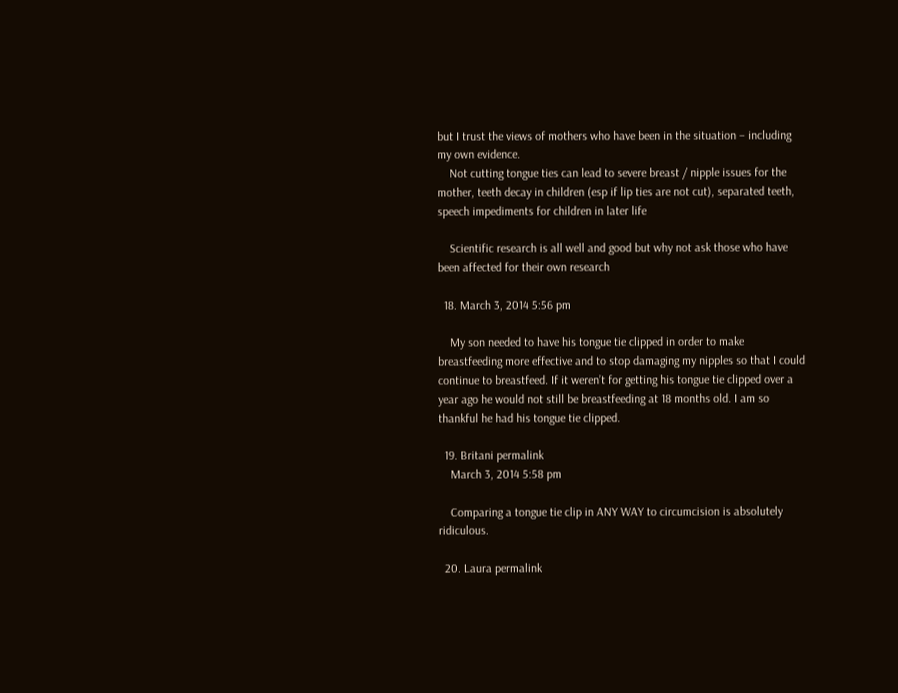but I trust the views of mothers who have been in the situation – including my own evidence.
    Not cutting tongue ties can lead to severe breast / nipple issues for the mother, teeth decay in children (esp if lip ties are not cut), separated teeth, speech impediments for children in later life

    Scientific research is all well and good but why not ask those who have been affected for their own research

  18. March 3, 2014 5:56 pm

    My son needed to have his tongue tie clipped in order to make breastfeeding more effective and to stop damaging my nipples so that I could continue to breastfeed. If it weren’t for getting his tongue tie clipped over a year ago he would not still be breastfeeding at 18 months old. I am so thankful he had his tongue tie clipped.

  19. Britani permalink
    March 3, 2014 5:58 pm

    Comparing a tongue tie clip in ANY WAY to circumcision is absolutely ridiculous.

  20. Laura permalink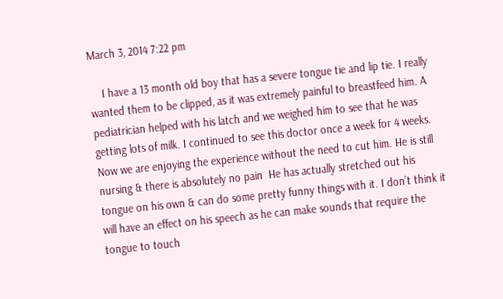March 3, 2014 7:22 pm

    I have a 13 month old boy that has a severe tongue tie and lip tie. I really wanted them to be clipped, as it was extremely painful to breastfeed him. A pediatrician helped with his latch and we weighed him to see that he was getting lots of milk. I continued to see this doctor once a week for 4 weeks. Now we are enjoying the experience without the need to cut him. He is still nursing & there is absolutely no pain  He has actually stretched out his tongue on his own & can do some pretty funny things with it. I don’t think it will have an effect on his speech as he can make sounds that require the tongue to touch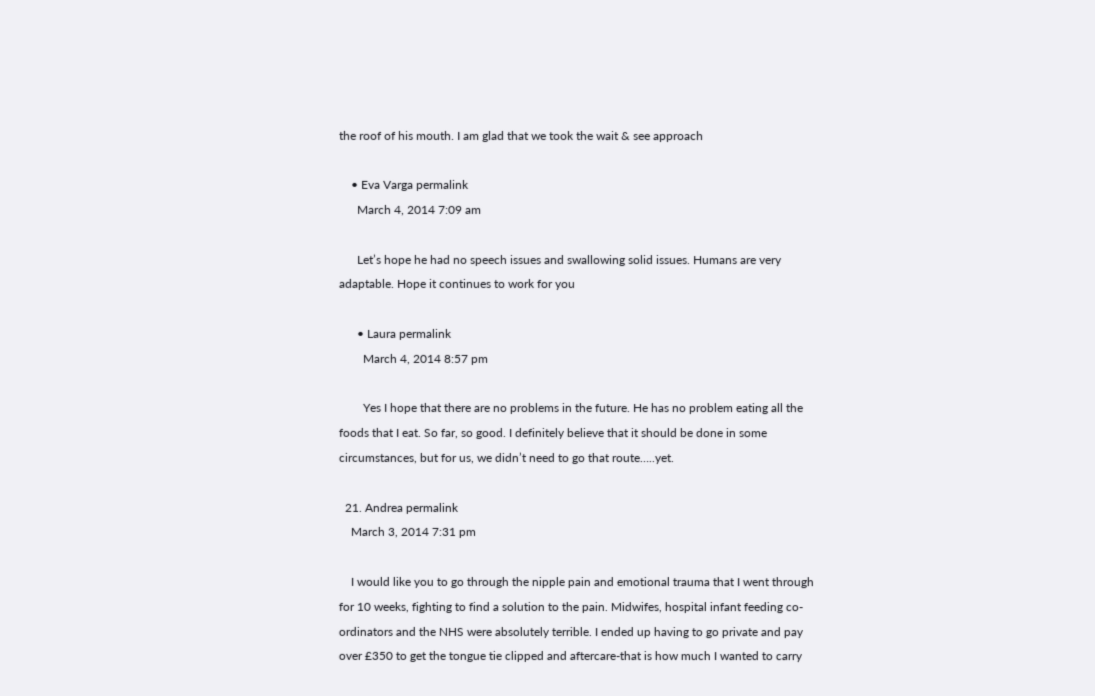the roof of his mouth. I am glad that we took the wait & see approach

    • Eva Varga permalink
      March 4, 2014 7:09 am

      Let’s hope he had no speech issues and swallowing solid issues. Humans are very adaptable. Hope it continues to work for you

      • Laura permalink
        March 4, 2014 8:57 pm

        Yes I hope that there are no problems in the future. He has no problem eating all the foods that I eat. So far, so good. I definitely believe that it should be done in some circumstances, but for us, we didn’t need to go that route…..yet.

  21. Andrea permalink
    March 3, 2014 7:31 pm

    I would like you to go through the nipple pain and emotional trauma that I went through for 10 weeks, fighting to find a solution to the pain. Midwifes, hospital infant feeding co-ordinators and the NHS were absolutely terrible. I ended up having to go private and pay over £350 to get the tongue tie clipped and aftercare-that is how much I wanted to carry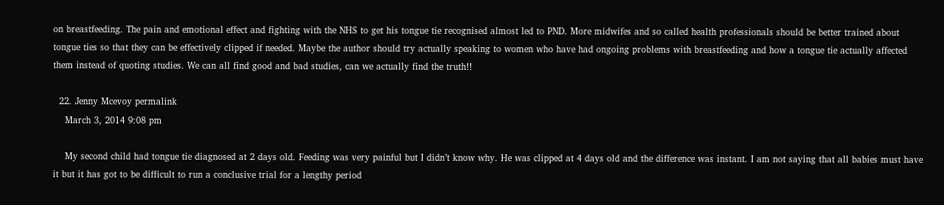on breastfeeding. The pain and emotional effect and fighting with the NHS to get his tongue tie recognised almost led to PND. More midwifes and so called health professionals should be better trained about tongue ties so that they can be effectively clipped if needed. Maybe the author should try actually speaking to women who have had ongoing problems with breastfeeding and how a tongue tie actually affected them instead of quoting studies. We can all find good and bad studies, can we actually find the truth!!

  22. Jenny Mcevoy permalink
    March 3, 2014 9:08 pm

    My second child had tongue tie diagnosed at 2 days old. Feeding was very painful but I didn’t know why. He was clipped at 4 days old and the difference was instant. I am not saying that all babies must have it but it has got to be difficult to run a conclusive trial for a lengthy period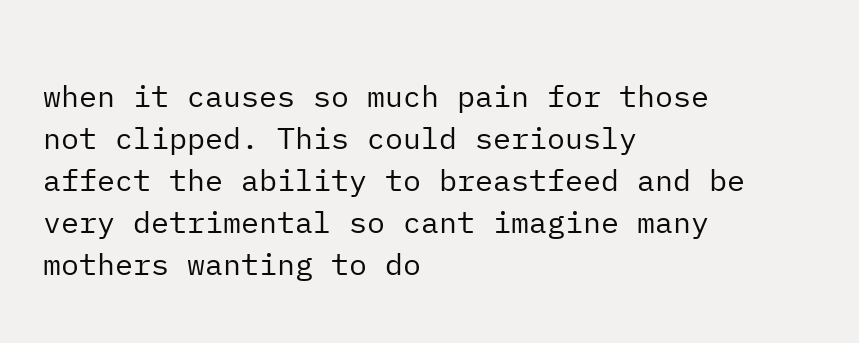when it causes so much pain for those not clipped. This could seriously affect the ability to breastfeed and be very detrimental so cant imagine many mothers wanting to do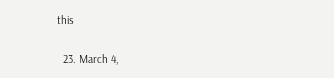this

  23. March 4,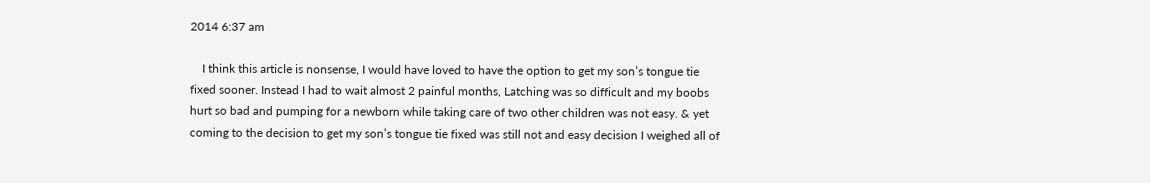2014 6:37 am

    I think this article is nonsense, I would have loved to have the option to get my son’s tongue tie fixed sooner. Instead I had to wait almost 2 painful months, Latching was so difficult and my boobs hurt so bad and pumping for a newborn while taking care of two other children was not easy. & yet coming to the decision to get my son’s tongue tie fixed was still not and easy decision I weighed all of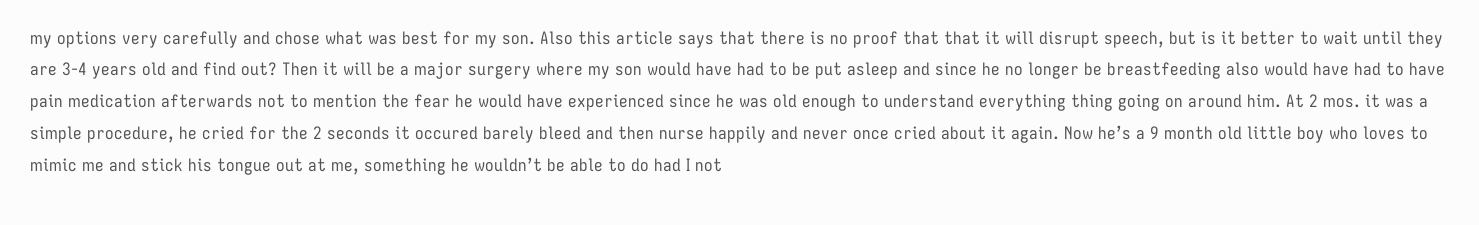my options very carefully and chose what was best for my son. Also this article says that there is no proof that that it will disrupt speech, but is it better to wait until they are 3-4 years old and find out? Then it will be a major surgery where my son would have had to be put asleep and since he no longer be breastfeeding also would have had to have pain medication afterwards not to mention the fear he would have experienced since he was old enough to understand everything thing going on around him. At 2 mos. it was a simple procedure, he cried for the 2 seconds it occured barely bleed and then nurse happily and never once cried about it again. Now he’s a 9 month old little boy who loves to mimic me and stick his tongue out at me, something he wouldn’t be able to do had I not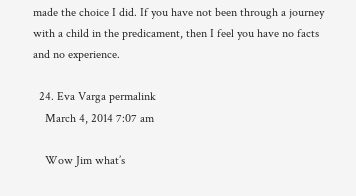made the choice I did. If you have not been through a journey with a child in the predicament, then I feel you have no facts and no experience.

  24. Eva Varga permalink
    March 4, 2014 7:07 am

    Wow Jim what’s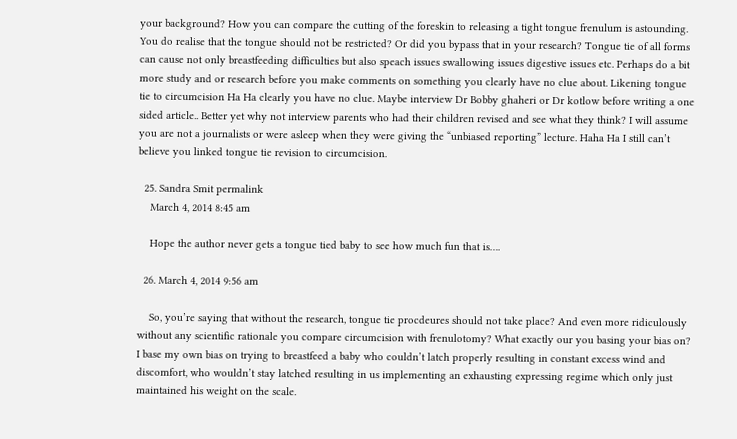your background? How you can compare the cutting of the foreskin to releasing a tight tongue frenulum is astounding. You do realise that the tongue should not be restricted? Or did you bypass that in your research? Tongue tie of all forms can cause not only breastfeeding difficulties but also speach issues swallowing issues digestive issues etc. Perhaps do a bit more study and or research before you make comments on something you clearly have no clue about. Likening tongue tie to circumcision Ha Ha clearly you have no clue. Maybe interview Dr Bobby ghaheri or Dr kotlow before writing a one sided article.. Better yet why not interview parents who had their children revised and see what they think? I will assume you are not a journalists or were asleep when they were giving the “unbiased reporting” lecture. Haha Ha I still can’t believe you linked tongue tie revision to circumcision.

  25. Sandra Smit permalink
    March 4, 2014 8:45 am

    Hope the author never gets a tongue tied baby to see how much fun that is….

  26. March 4, 2014 9:56 am

    So, you’re saying that without the research, tongue tie procdeures should not take place? And even more ridiculously without any scientific rationale you compare circumcision with frenulotomy? What exactly our you basing your bias on? I base my own bias on trying to breastfeed a baby who couldn’t latch properly resulting in constant excess wind and discomfort, who wouldn’t stay latched resulting in us implementing an exhausting expressing regime which only just maintained his weight on the scale.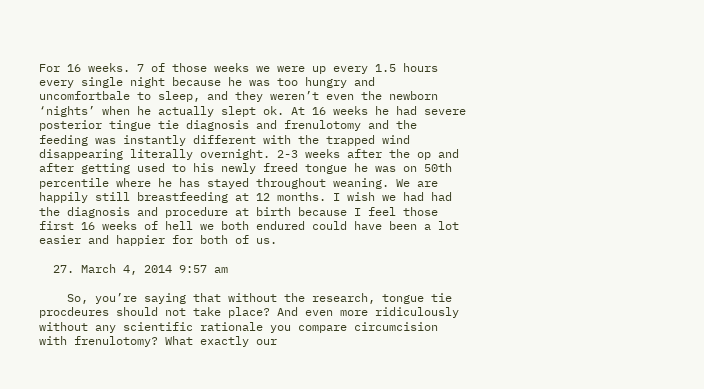For 16 weeks. 7 of those weeks we were up every 1.5 hours every single night because he was too hungry and uncomfortbale to sleep, and they weren’t even the newborn ‘nights’ when he actually slept ok. At 16 weeks he had severe posterior tingue tie diagnosis and frenulotomy and the feeding was instantly different with the trapped wind disappearing literally overnight. 2-3 weeks after the op and after getting used to his newly freed tongue he was on 50th percentile where he has stayed throughout weaning. We are happily still breastfeeding at 12 months. I wish we had had the diagnosis and procedure at birth because I feel those first 16 weeks of hell we both endured could have been a lot easier and happier for both of us.

  27. March 4, 2014 9:57 am

    So, you’re saying that without the research, tongue tie procdeures should not take place? And even more ridiculously without any scientific rationale you compare circumcision with frenulotomy? What exactly our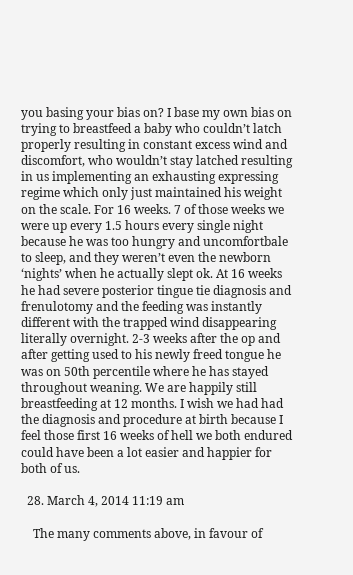you basing your bias on? I base my own bias on trying to breastfeed a baby who couldn’t latch properly resulting in constant excess wind and discomfort, who wouldn’t stay latched resulting in us implementing an exhausting expressing regime which only just maintained his weight on the scale. For 16 weeks. 7 of those weeks we were up every 1.5 hours every single night because he was too hungry and uncomfortbale to sleep, and they weren’t even the newborn ‘nights’ when he actually slept ok. At 16 weeks he had severe posterior tingue tie diagnosis and frenulotomy and the feeding was instantly different with the trapped wind disappearing literally overnight. 2-3 weeks after the op and after getting used to his newly freed tongue he was on 50th percentile where he has stayed throughout weaning. We are happily still breastfeeding at 12 months. I wish we had had the diagnosis and procedure at birth because I feel those first 16 weeks of hell we both endured could have been a lot easier and happier for both of us.

  28. March 4, 2014 11:19 am

    The many comments above, in favour of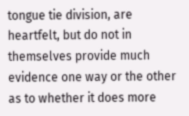tongue tie division, are heartfelt, but do not in themselves provide much evidence one way or the other as to whether it does more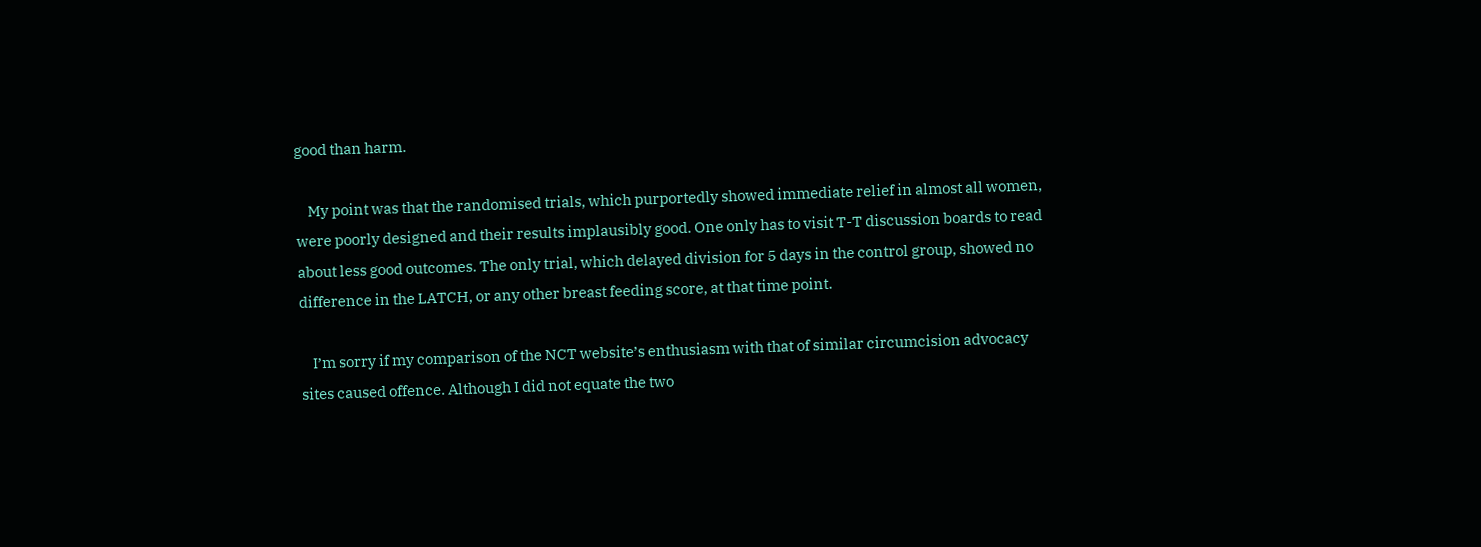good than harm.

    My point was that the randomised trials, which purportedly showed immediate relief in almost all women, were poorly designed and their results implausibly good. One only has to visit T-T discussion boards to read about less good outcomes. The only trial, which delayed division for 5 days in the control group, showed no difference in the LATCH, or any other breast feeding score, at that time point.

    I’m sorry if my comparison of the NCT website’s enthusiasm with that of similar circumcision advocacy sites caused offence. Although I did not equate the two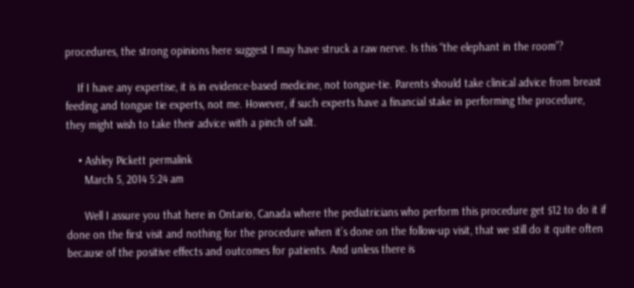procedures, the strong opinions here suggest I may have struck a raw nerve. Is this “the elephant in the room”?

    If I have any expertise, it is in evidence-based medicine, not tongue-tie. Parents should take clinical advice from breast feeding and tongue tie experts, not me. However, if such experts have a financial stake in performing the procedure, they might wish to take their advice with a pinch of salt.

    • Ashley Pickett permalink
      March 5, 2014 5:24 am

      Well I assure you that here in Ontario, Canada where the pediatricians who perform this procedure get $12 to do it if done on the first visit and nothing for the procedure when it’s done on the follow-up visit, that we still do it quite often because of the positive effects and outcomes for patients. And unless there is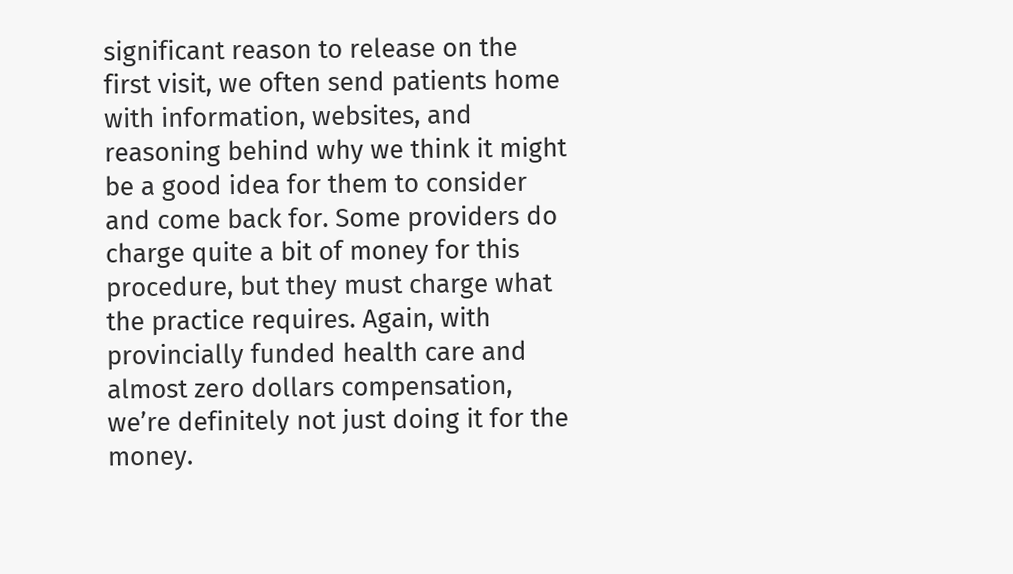significant reason to release on the first visit, we often send patients home with information, websites, and reasoning behind why we think it might be a good idea for them to consider and come back for. Some providers do charge quite a bit of money for this procedure, but they must charge what the practice requires. Again, with provincially funded health care and almost zero dollars compensation, we’re definitely not just doing it for the money.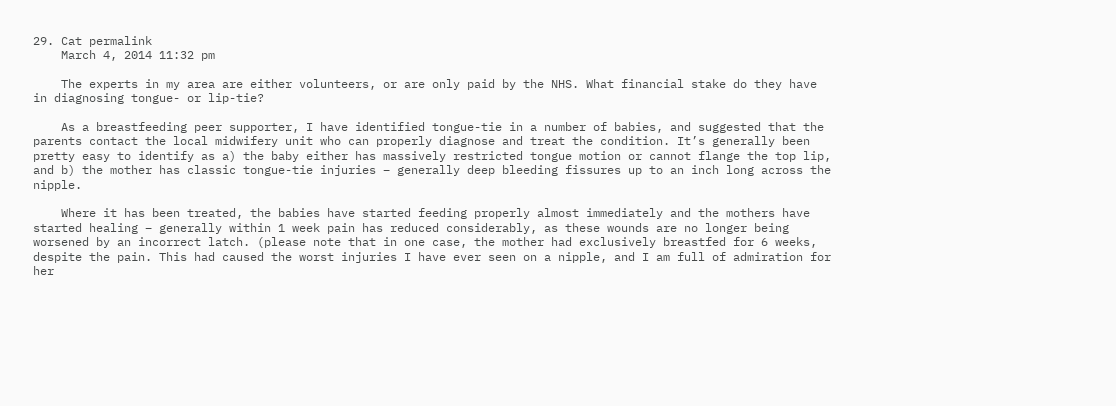29. Cat permalink
    March 4, 2014 11:32 pm

    The experts in my area are either volunteers, or are only paid by the NHS. What financial stake do they have in diagnosing tongue- or lip-tie?

    As a breastfeeding peer supporter, I have identified tongue-tie in a number of babies, and suggested that the parents contact the local midwifery unit who can properly diagnose and treat the condition. It’s generally been pretty easy to identify as a) the baby either has massively restricted tongue motion or cannot flange the top lip, and b) the mother has classic tongue-tie injuries – generally deep bleeding fissures up to an inch long across the nipple.

    Where it has been treated, the babies have started feeding properly almost immediately and the mothers have started healing – generally within 1 week pain has reduced considerably, as these wounds are no longer being worsened by an incorrect latch. (please note that in one case, the mother had exclusively breastfed for 6 weeks, despite the pain. This had caused the worst injuries I have ever seen on a nipple, and I am full of admiration for her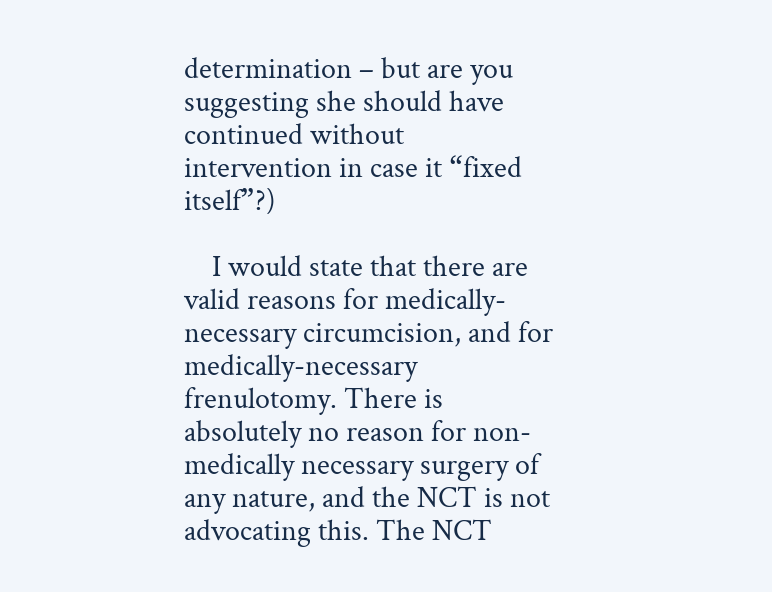determination – but are you suggesting she should have continued without intervention in case it “fixed itself”?)

    I would state that there are valid reasons for medically-necessary circumcision, and for medically-necessary frenulotomy. There is absolutely no reason for non-medically necessary surgery of any nature, and the NCT is not advocating this. The NCT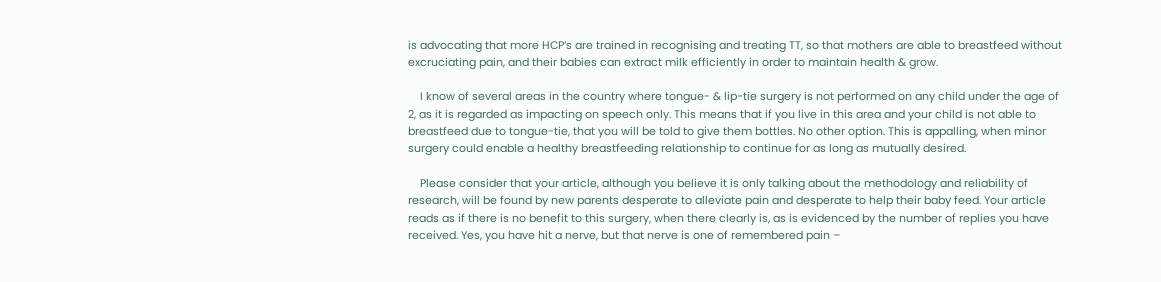is advocating that more HCP’s are trained in recognising and treating TT, so that mothers are able to breastfeed without excruciating pain, and their babies can extract milk efficiently in order to maintain health & grow.

    I know of several areas in the country where tongue- & lip-tie surgery is not performed on any child under the age of 2, as it is regarded as impacting on speech only. This means that if you live in this area and your child is not able to breastfeed due to tongue-tie, that you will be told to give them bottles. No other option. This is appalling, when minor surgery could enable a healthy breastfeeding relationship to continue for as long as mutually desired.

    Please consider that your article, although you believe it is only talking about the methodology and reliability of research, will be found by new parents desperate to alleviate pain and desperate to help their baby feed. Your article reads as if there is no benefit to this surgery, when there clearly is, as is evidenced by the number of replies you have received. Yes, you have hit a nerve, but that nerve is one of remembered pain –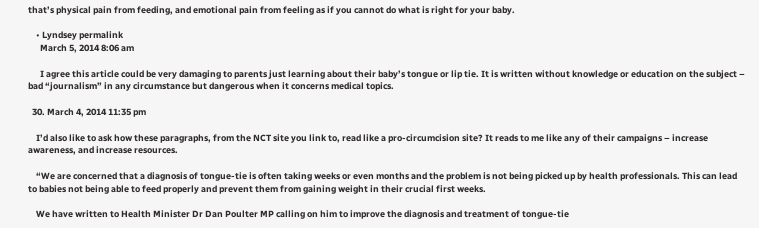that’s physical pain from feeding, and emotional pain from feeling as if you cannot do what is right for your baby.

    • Lyndsey permalink
      March 5, 2014 8:06 am

      I agree this article could be very damaging to parents just learning about their baby’s tongue or lip tie. It is written without knowledge or education on the subject – bad “journalism” in any circumstance but dangerous when it concerns medical topics.

  30. March 4, 2014 11:35 pm

    I’d also like to ask how these paragraphs, from the NCT site you link to, read like a pro-circumcision site? It reads to me like any of their campaigns – increase awareness, and increase resources.

    “We are concerned that a diagnosis of tongue-tie is often taking weeks or even months and the problem is not being picked up by health professionals. This can lead to babies not being able to feed properly and prevent them from gaining weight in their crucial first weeks.

    We have written to Health Minister Dr Dan Poulter MP calling on him to improve the diagnosis and treatment of tongue-tie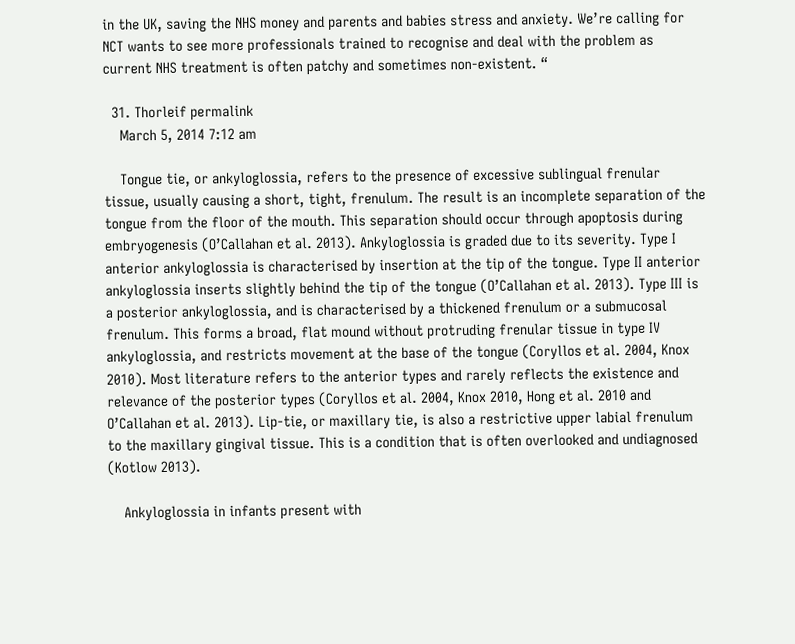in the UK, saving the NHS money and parents and babies stress and anxiety. We’re calling for NCT wants to see more professionals trained to recognise and deal with the problem as current NHS treatment is often patchy and sometimes non-existent. “

  31. Thorleif permalink
    March 5, 2014 7:12 am

    Tongue tie, or ankyloglossia, refers to the presence of excessive sublingual frenular tissue, usually causing a short, tight, frenulum. The result is an incomplete separation of the tongue from the floor of the mouth. This separation should occur through apoptosis during embryogenesis (O’Callahan et al. 2013). Ankyloglossia is graded due to its severity. Type I anterior ankyloglossia is characterised by insertion at the tip of the tongue. Type II anterior ankyloglossia inserts slightly behind the tip of the tongue (O’Callahan et al. 2013). Type III is a posterior ankyloglossia, and is characterised by a thickened frenulum or a submucosal frenulum. This forms a broad, flat mound without protruding frenular tissue in type IV ankyloglossia, and restricts movement at the base of the tongue (Coryllos et al. 2004, Knox 2010). Most literature refers to the anterior types and rarely reflects the existence and relevance of the posterior types (Coryllos et al. 2004, Knox 2010, Hong et al. 2010 and O’Callahan et al. 2013). Lip-tie, or maxillary tie, is also a restrictive upper labial frenulum to the maxillary gingival tissue. This is a condition that is often overlooked and undiagnosed (Kotlow 2013).

    Ankyloglossia in infants present with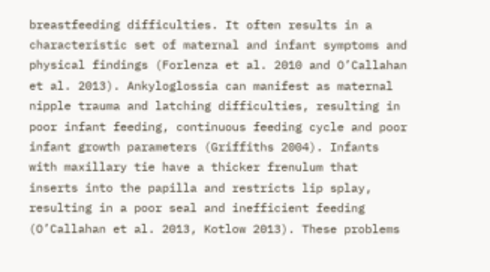breastfeeding difficulties. It often results in a characteristic set of maternal and infant symptoms and physical findings (Forlenza et al. 2010 and O’Callahan et al. 2013). Ankyloglossia can manifest as maternal nipple trauma and latching difficulties, resulting in poor infant feeding, continuous feeding cycle and poor infant growth parameters (Griffiths 2004). Infants with maxillary tie have a thicker frenulum that inserts into the papilla and restricts lip splay, resulting in a poor seal and inefficient feeding (O’Callahan et al. 2013, Kotlow 2013). These problems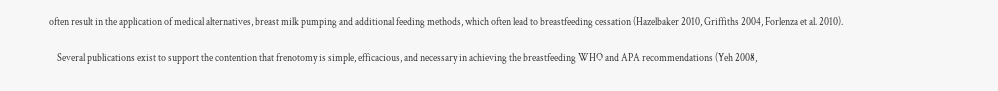often result in the application of medical alternatives, breast milk pumping and additional feeding methods, which often lead to breastfeeding cessation (Hazelbaker 2010, Griffiths 2004, Forlenza et al. 2010).

    Several publications exist to support the contention that frenotomy is simple, efficacious, and necessary in achieving the breastfeeding WHO and APA recommendations (Yeh 2008,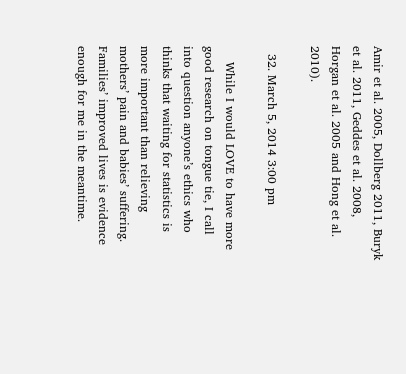Amir et al. 2005, Dollberg 2011, Buryk et al. 2011, Geddes et al. 2008, Horgan et al. 2005 and Hong et al. 2010).

  32. March 5, 2014 3:00 pm

    While I would LOVE to have more good research on tongue tie, I call into question anyone’s ethics who thinks that waiting for statistics is more important than relieving mothers’ pain and babies’ suffering. Families’ improved lives is evidence enough for me in the meantime.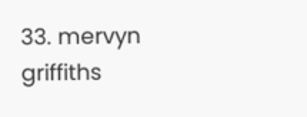33. mervyn griffiths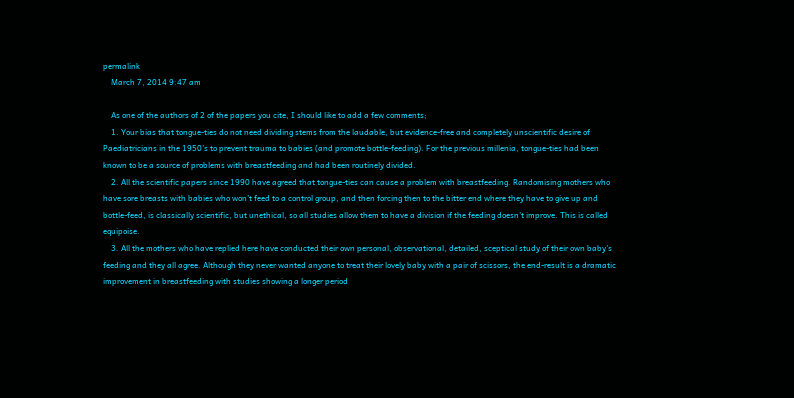permalink
    March 7, 2014 9:47 am

    As one of the authors of 2 of the papers you cite, I should like to add a few comments;
    1. Your bias that tongue-ties do not need dividing stems from the laudable, but evidence-free and completely unscientific desire of Paediatricians in the 1950’s to prevent trauma to babies (and promote bottle-feeding). For the previous millenia, tongue-ties had been known to be a source of problems with breastfeeding and had been routinely divided.
    2. All the scientific papers since 1990 have agreed that tongue-ties can cause a problem with breastfeeding. Randomising mothers who have sore breasts with babies who won’t feed to a control group, and then forcing then to the bitter end where they have to give up and bottle-feed, is classically scientific, but unethical, so all studies allow them to have a division if the feeding doesn’t improve. This is called equipoise.
    3. All the mothers who have replied here have conducted their own personal, observational, detailed, sceptical study of their own baby’s feeding and they all agree. Although they never wanted anyone to treat their lovely baby with a pair of scissors, the end-result is a dramatic improvement in breastfeeding with studies showing a longer period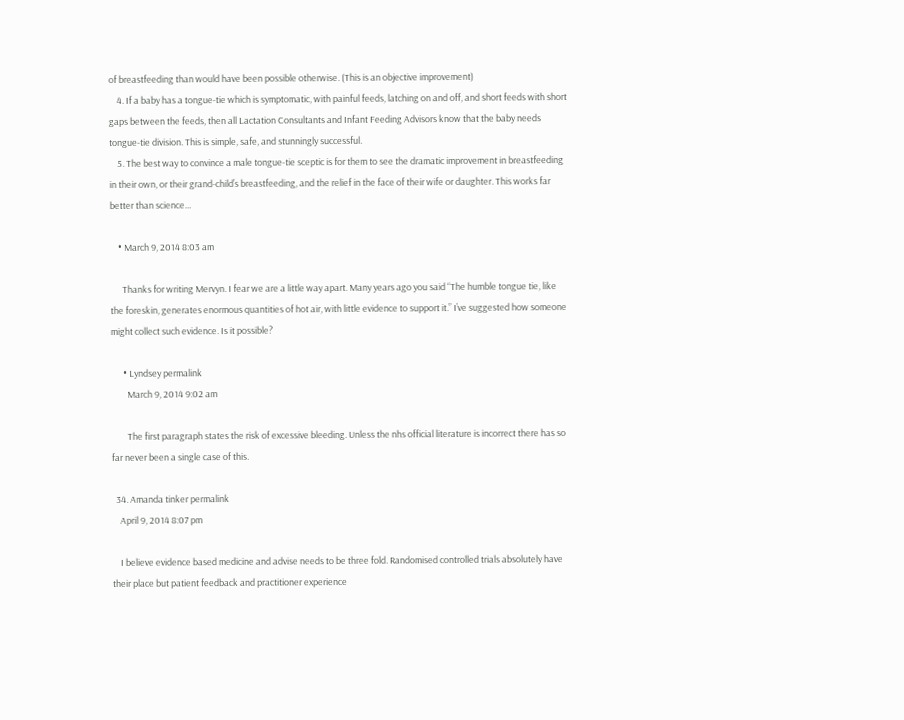of breastfeeding than would have been possible otherwise. (This is an objective improvement)
    4. If a baby has a tongue-tie which is symptomatic, with painful feeds, latching on and off, and short feeds with short gaps between the feeds, then all Lactation Consultants and Infant Feeding Advisors know that the baby needs tongue-tie division. This is simple, safe, and stunningly successful.
    5. The best way to convince a male tongue-tie sceptic is for them to see the dramatic improvement in breastfeeding in their own, or their grand-child’s breastfeeding, and the relief in the face of their wife or daughter. This works far better than science…

    • March 9, 2014 8:03 am

      Thanks for writing Mervyn. I fear we are a little way apart. Many years ago you said “The humble tongue tie, like the foreskin, generates enormous quantities of hot air, with little evidence to support it.” I’ve suggested how someone might collect such evidence. Is it possible?

      • Lyndsey permalink
        March 9, 2014 9:02 am

        The first paragraph states the risk of excessive bleeding. Unless the nhs official literature is incorrect there has so far never been a single case of this.

  34. Amanda tinker permalink
    April 9, 2014 8:07 pm

    I believe evidence based medicine and advise needs to be three fold. Randomised controlled trials absolutely have their place but patient feedback and practitioner experience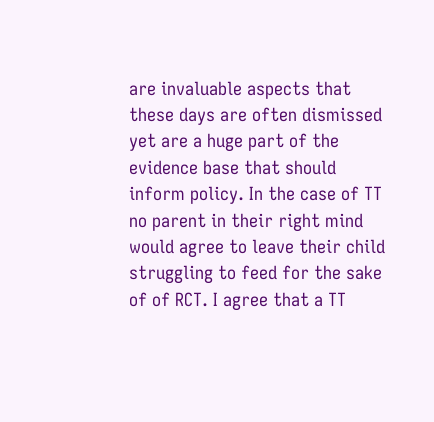are invaluable aspects that these days are often dismissed yet are a huge part of the evidence base that should inform policy. In the case of TT no parent in their right mind would agree to leave their child struggling to feed for the sake of of RCT. I agree that a TT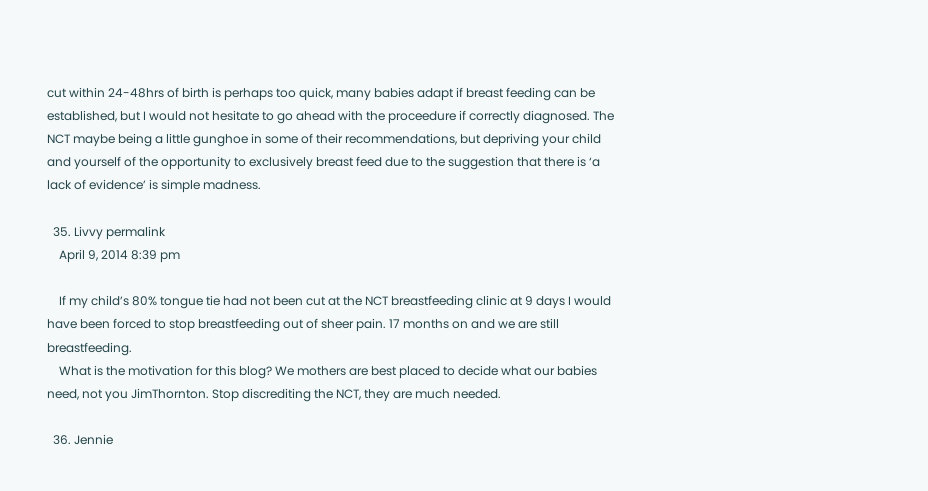cut within 24-48hrs of birth is perhaps too quick, many babies adapt if breast feeding can be established, but I would not hesitate to go ahead with the proceedure if correctly diagnosed. The NCT maybe being a little gunghoe in some of their recommendations, but depriving your child and yourself of the opportunity to exclusively breast feed due to the suggestion that there is ‘a lack of evidence’ is simple madness.

  35. Livvy permalink
    April 9, 2014 8:39 pm

    If my child’s 80% tongue tie had not been cut at the NCT breastfeeding clinic at 9 days I would have been forced to stop breastfeeding out of sheer pain. 17 months on and we are still breastfeeding.
    What is the motivation for this blog? We mothers are best placed to decide what our babies need, not you JimThornton. Stop discrediting the NCT, they are much needed.

  36. Jennie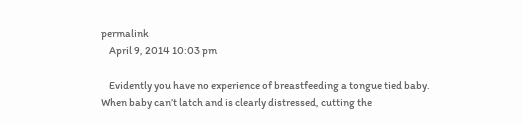permalink
    April 9, 2014 10:03 pm

    Evidently you have no experience of breastfeeding a tongue tied baby. When baby can’t latch and is clearly distressed, cutting the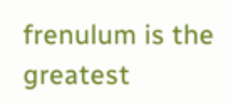frenulum is the greatest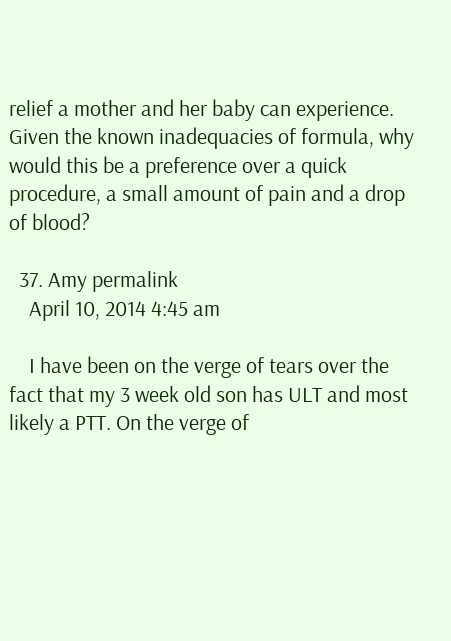relief a mother and her baby can experience. Given the known inadequacies of formula, why would this be a preference over a quick procedure, a small amount of pain and a drop of blood?

  37. Amy permalink
    April 10, 2014 4:45 am

    I have been on the verge of tears over the fact that my 3 week old son has ULT and most likely a PTT. On the verge of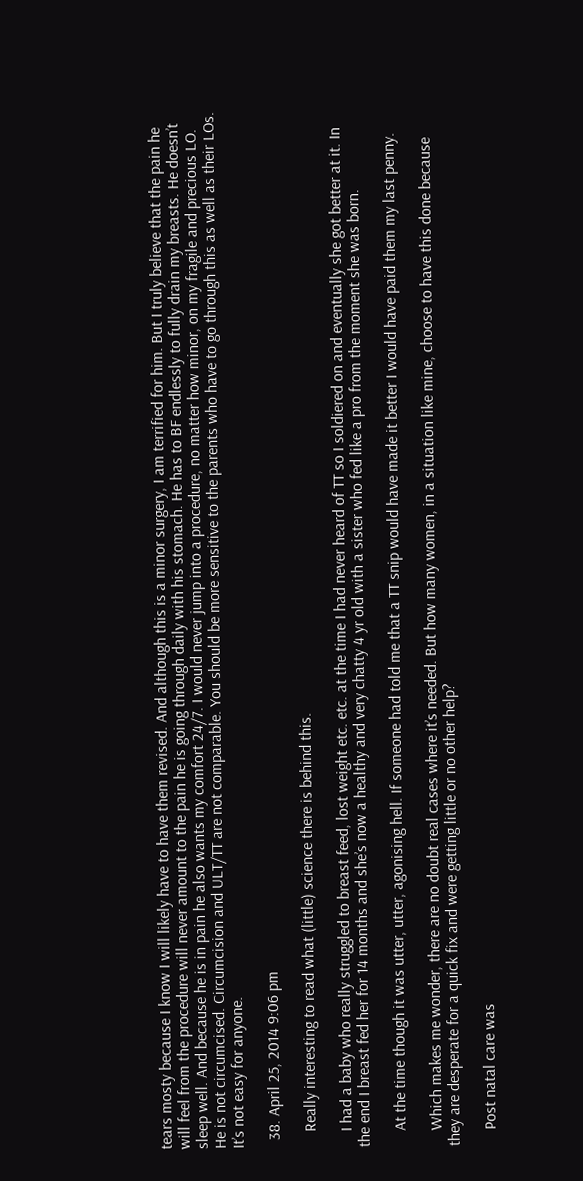tears mosty because I know I will likely have to have them revised. And although this is a minor surgery, I am terrified for him. But I truly believe that the pain he will feel from the procedure will never amount to the pain he is going through daily with his stomach. He has to BF endlessly to fully drain my breasts. He doesn’t sleep well. And because he is in pain he also wants my comfort 24/7. I would never jump into a procedure, no matter how minor, on my fragile and precious LO. He is not circumcised. Circumcision and ULT/TT are not comparable. You should be more sensitive to the parents who have to go through this as well as their LOs. It’s not easy for anyone.

  38. April 25, 2014 9:06 pm

    Really interesting to read what (little) science there is behind this.

    I had a baby who really struggled to breast feed, lost weight etc. etc. at the time I had never heard of TT so I soldiered on and eventually she got better at it. In the end I breast fed her for 14 months and she’s now a healthy and very chatty 4 yr old with a sister who fed like a pro from the moment she was born.

    At the time though it was utter, utter, agonising hell. If someone had told me that a TT snip would have made it better I would have paid them my last penny.

    Which makes me wonder, there are no doubt real cases where it’s needed. But how many women, in a situation like mine, choose to have this done because they are desperate for a quick fix and were getting little or no other help?

    Post natal care was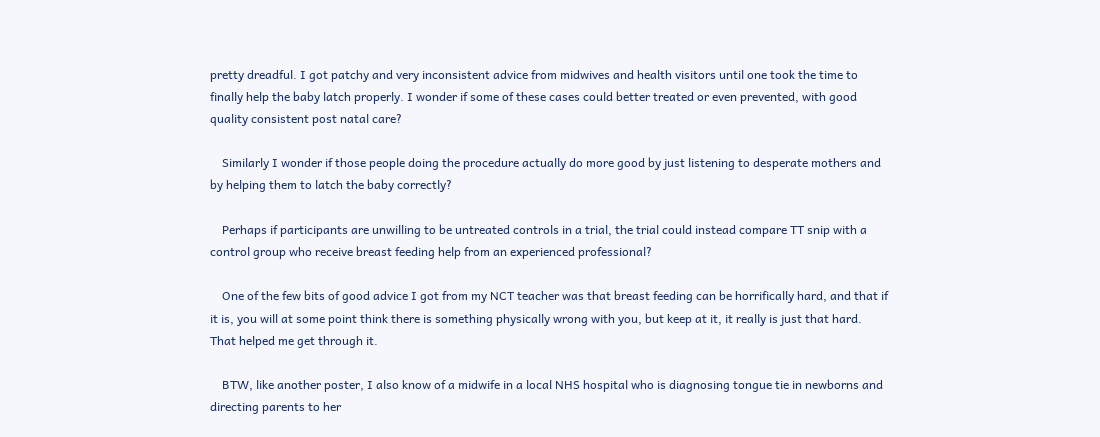pretty dreadful. I got patchy and very inconsistent advice from midwives and health visitors until one took the time to finally help the baby latch properly. I wonder if some of these cases could better treated or even prevented, with good quality consistent post natal care?

    Similarly I wonder if those people doing the procedure actually do more good by just listening to desperate mothers and by helping them to latch the baby correctly?

    Perhaps if participants are unwilling to be untreated controls in a trial, the trial could instead compare TT snip with a control group who receive breast feeding help from an experienced professional?

    One of the few bits of good advice I got from my NCT teacher was that breast feeding can be horrifically hard, and that if it is, you will at some point think there is something physically wrong with you, but keep at it, it really is just that hard. That helped me get through it.

    BTW, like another poster, I also know of a midwife in a local NHS hospital who is diagnosing tongue tie in newborns and directing parents to her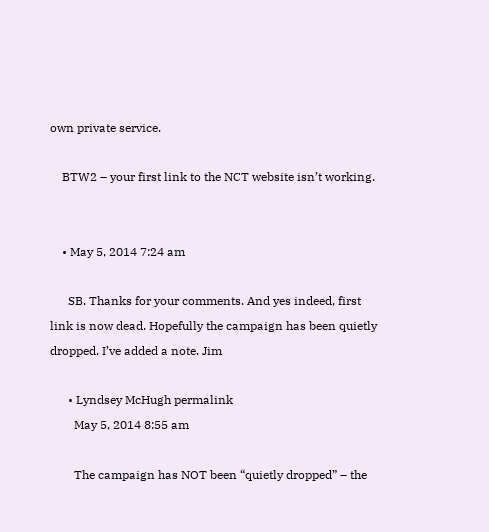own private service.

    BTW2 – your first link to the NCT website isn’t working.


    • May 5, 2014 7:24 am

      SB. Thanks for your comments. And yes indeed, first link is now dead. Hopefully the campaign has been quietly dropped. I’ve added a note. Jim

      • Lyndsey McHugh permalink
        May 5, 2014 8:55 am

        The campaign has NOT been “quietly dropped” – the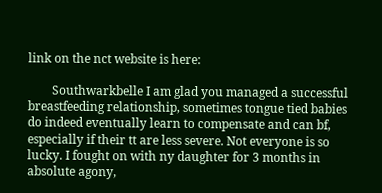link on the nct website is here:

        Southwarkbelle I am glad you managed a successful breastfeeding relationship, sometimes tongue tied babies do indeed eventually learn to compensate and can bf, especially if their tt are less severe. Not everyone is so lucky. I fought on with ny daughter for 3 months in absolute agony,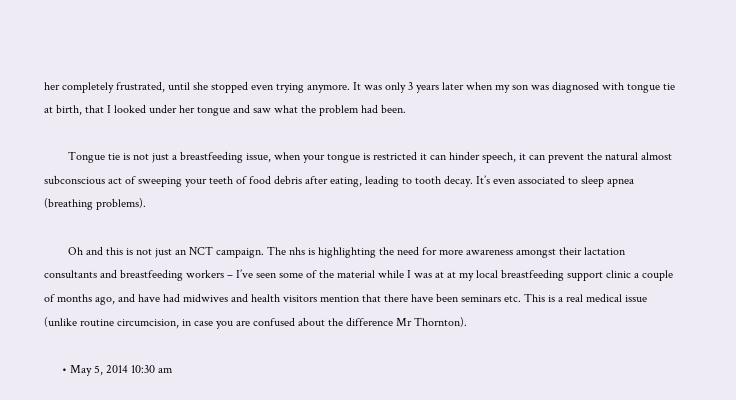her completely frustrated, until she stopped even trying anymore. It was only 3 years later when my son was diagnosed with tongue tie at birth, that I looked under her tongue and saw what the problem had been.

        Tongue tie is not just a breastfeeding issue, when your tongue is restricted it can hinder speech, it can prevent the natural almost subconscious act of sweeping your teeth of food debris after eating, leading to tooth decay. It’s even associated to sleep apnea (breathing problems).

        Oh and this is not just an NCT campaign. The nhs is highlighting the need for more awareness amongst their lactation consultants and breastfeeding workers – I’ve seen some of the material while I was at at my local breastfeeding support clinic a couple of months ago, and have had midwives and health visitors mention that there have been seminars etc. This is a real medical issue (unlike routine circumcision, in case you are confused about the difference Mr Thornton).

      • May 5, 2014 10:30 am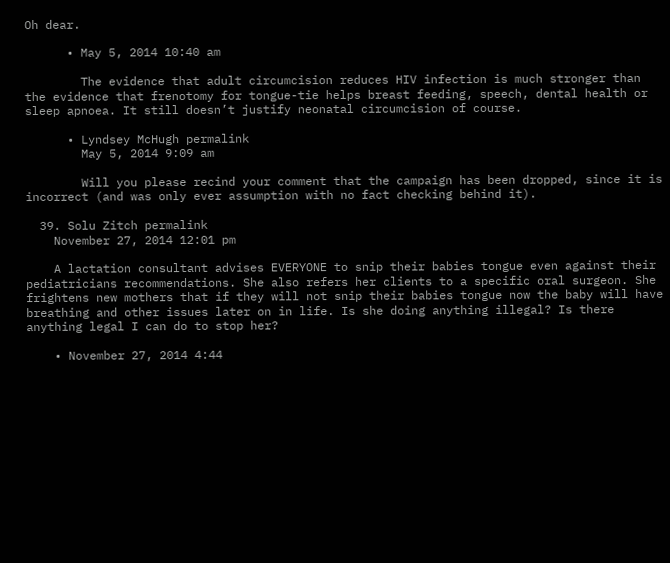Oh dear.

      • May 5, 2014 10:40 am

        The evidence that adult circumcision reduces HIV infection is much stronger than the evidence that frenotomy for tongue-tie helps breast feeding, speech, dental health or sleep apnoea. It still doesn’t justify neonatal circumcision of course.

      • Lyndsey McHugh permalink
        May 5, 2014 9:09 am

        Will you please recind your comment that the campaign has been dropped, since it is incorrect (and was only ever assumption with no fact checking behind it).

  39. Solu Zitch permalink
    November 27, 2014 12:01 pm

    A lactation consultant advises EVERYONE to snip their babies tongue even against their pediatricians recommendations. She also refers her clients to a specific oral surgeon. She frightens new mothers that if they will not snip their babies tongue now the baby will have breathing and other issues later on in life. Is she doing anything illegal? Is there anything legal I can do to stop her?

    • November 27, 2014 4:44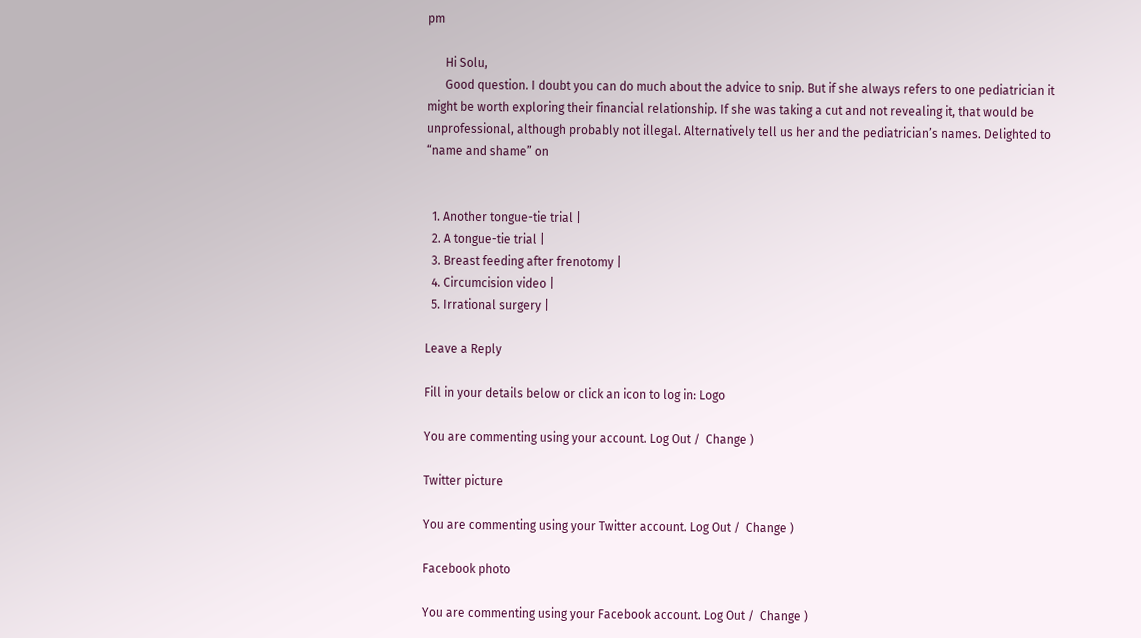pm

      Hi Solu,
      Good question. I doubt you can do much about the advice to snip. But if she always refers to one pediatrician it might be worth exploring their financial relationship. If she was taking a cut and not revealing it, that would be unprofessional, although probably not illegal. Alternatively tell us her and the pediatrician’s names. Delighted to “name and shame” on


  1. Another tongue-tie trial |
  2. A tongue-tie trial |
  3. Breast feeding after frenotomy |
  4. Circumcision video |
  5. Irrational surgery |

Leave a Reply

Fill in your details below or click an icon to log in: Logo

You are commenting using your account. Log Out /  Change )

Twitter picture

You are commenting using your Twitter account. Log Out /  Change )

Facebook photo

You are commenting using your Facebook account. Log Out /  Change )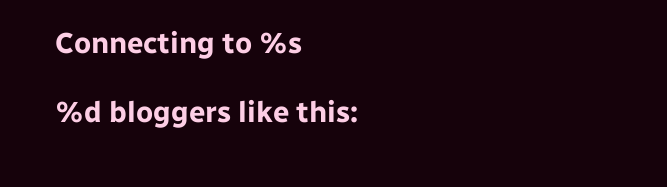Connecting to %s

%d bloggers like this: